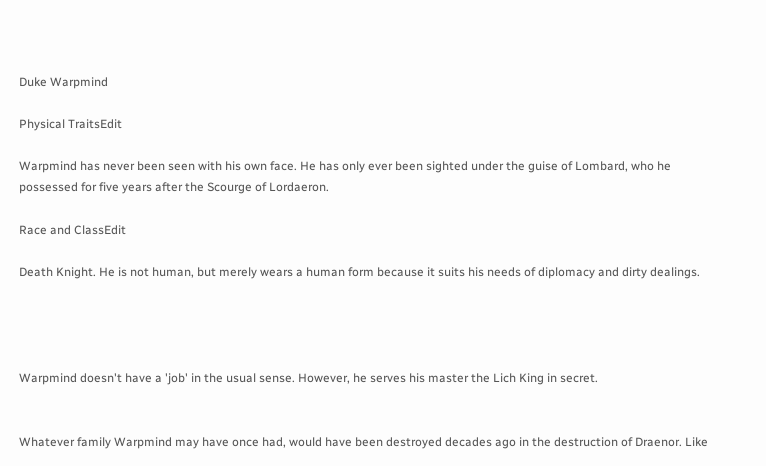Duke Warpmind

Physical TraitsEdit

Warpmind has never been seen with his own face. He has only ever been sighted under the guise of Lombard, who he possessed for five years after the Scourge of Lordaeron.

Race and ClassEdit

Death Knight. He is not human, but merely wears a human form because it suits his needs of diplomacy and dirty dealings.




Warpmind doesn't have a 'job' in the usual sense. However, he serves his master the Lich King in secret.


Whatever family Warpmind may have once had, would have been destroyed decades ago in the destruction of Draenor. Like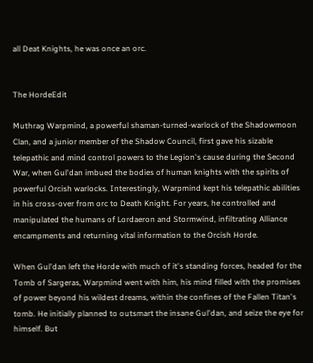all Deat Knights, he was once an orc.


The HordeEdit

Muthrag Warpmind, a powerful shaman-turned-warlock of the Shadowmoon Clan, and a junior member of the Shadow Council, first gave his sizable telepathic and mind control powers to the Legion's cause during the Second War, when Gul'dan imbued the bodies of human knights with the spirits of powerful Orcish warlocks. Interestingly, Warpmind kept his telepathic abilities in his cross-over from orc to Death Knight. For years, he controlled and manipulated the humans of Lordaeron and Stormwind, infiltrating Alliance encampments and returning vital information to the Orcish Horde.

When Gul'dan left the Horde with much of it's standing forces, headed for the Tomb of Sargeras, Warpmind went with him, his mind filled with the promises of power beyond his wildest dreams, within the confines of the Fallen Titan's tomb. He initially planned to outsmart the insane Gul'dan, and seize the eye for himself. But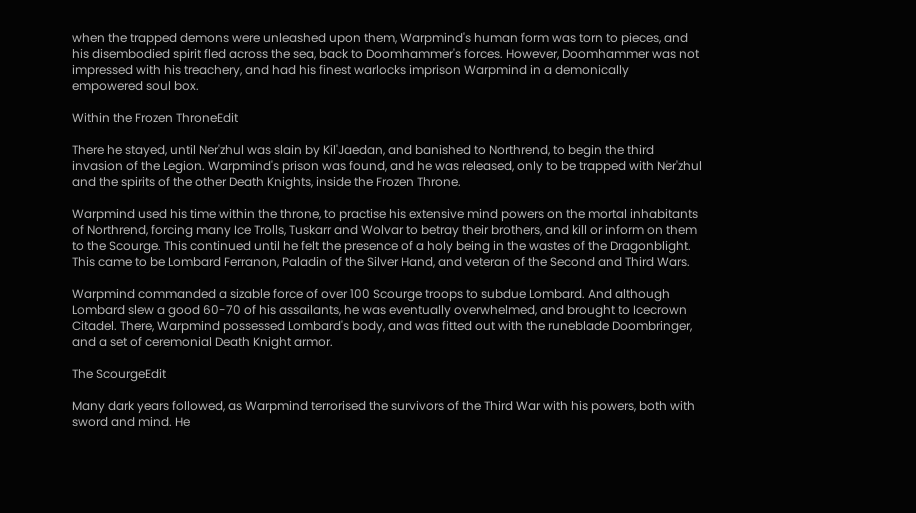when the trapped demons were unleashed upon them, Warpmind's human form was torn to pieces, and his disembodied spirit fled across the sea, back to Doomhammer's forces. However, Doomhammer was not impressed with his treachery, and had his finest warlocks imprison Warpmind in a demonically empowered soul box.

Within the Frozen ThroneEdit

There he stayed, until Ner'zhul was slain by Kil'Jaedan, and banished to Northrend, to begin the third invasion of the Legion. Warpmind's prison was found, and he was released, only to be trapped with Ner'zhul and the spirits of the other Death Knights, inside the Frozen Throne.

Warpmind used his time within the throne, to practise his extensive mind powers on the mortal inhabitants of Northrend, forcing many Ice Trolls, Tuskarr and Wolvar to betray their brothers, and kill or inform on them to the Scourge. This continued until he felt the presence of a holy being in the wastes of the Dragonblight. This came to be Lombard Ferranon, Paladin of the Silver Hand, and veteran of the Second and Third Wars.

Warpmind commanded a sizable force of over 100 Scourge troops to subdue Lombard. And although Lombard slew a good 60-70 of his assailants, he was eventually overwhelmed, and brought to Icecrown Citadel. There, Warpmind possessed Lombard's body, and was fitted out with the runeblade Doombringer, and a set of ceremonial Death Knight armor.

The ScourgeEdit

Many dark years followed, as Warpmind terrorised the survivors of the Third War with his powers, both with sword and mind. He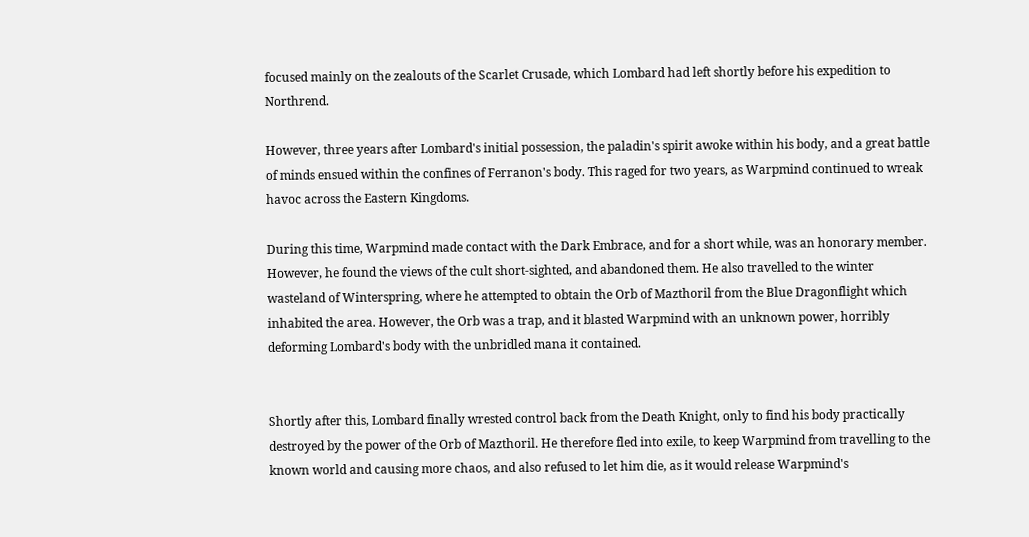focused mainly on the zealouts of the Scarlet Crusade, which Lombard had left shortly before his expedition to Northrend.

However, three years after Lombard's initial possession, the paladin's spirit awoke within his body, and a great battle of minds ensued within the confines of Ferranon's body. This raged for two years, as Warpmind continued to wreak havoc across the Eastern Kingdoms.

During this time, Warpmind made contact with the Dark Embrace, and for a short while, was an honorary member. However, he found the views of the cult short-sighted, and abandoned them. He also travelled to the winter wasteland of Winterspring, where he attempted to obtain the Orb of Mazthoril from the Blue Dragonflight which inhabited the area. However, the Orb was a trap, and it blasted Warpmind with an unknown power, horribly deforming Lombard's body with the unbridled mana it contained.


Shortly after this, Lombard finally wrested control back from the Death Knight, only to find his body practically destroyed by the power of the Orb of Mazthoril. He therefore fled into exile, to keep Warpmind from travelling to the known world and causing more chaos, and also refused to let him die, as it would release Warpmind's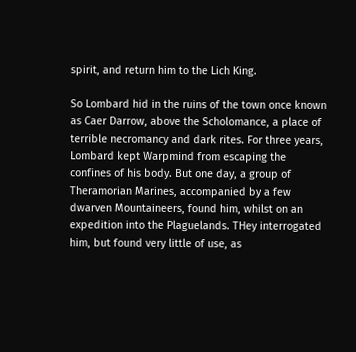spirit, and return him to the Lich King.

So Lombard hid in the ruins of the town once known as Caer Darrow, above the Scholomance, a place of terrible necromancy and dark rites. For three years, Lombard kept Warpmind from escaping the confines of his body. But one day, a group of Theramorian Marines, accompanied by a few dwarven Mountaineers, found him, whilst on an expedition into the Plaguelands. THey interrogated him, but found very little of use, as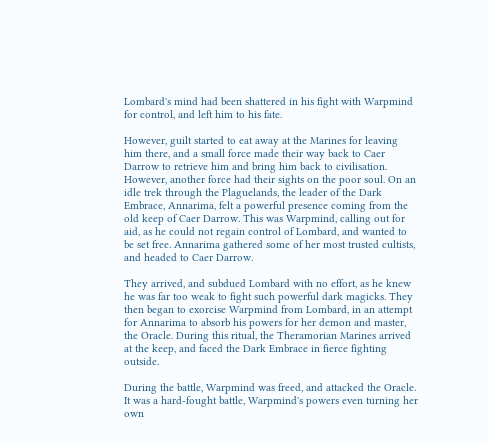Lombard's mind had been shattered in his fight with Warpmind for control, and left him to his fate.

However, guilt started to eat away at the Marines for leaving him there, and a small force made their way back to Caer Darrow to retrieve him and bring him back to civilisation. However, another force had their sights on the poor soul. On an idle trek through the Plaguelands, the leader of the Dark Embrace, Annarima, felt a powerful presence coming from the old keep of Caer Darrow. This was Warpmind, calling out for aid, as he could not regain control of Lombard, and wanted to be set free. Annarima gathered some of her most trusted cultists, and headed to Caer Darrow.

They arrived, and subdued Lombard with no effort, as he knew he was far too weak to fight such powerful dark magicks. They then began to exorcise Warpmind from Lombard, in an attempt for Annarima to absorb his powers for her demon and master, the Oracle. During this ritual, the Theramorian Marines arrived at the keep, and faced the Dark Embrace in fierce fighting outside.

During the battle, Warpmind was freed, and attacked the Oracle. It was a hard-fought battle, Warpmind's powers even turning her own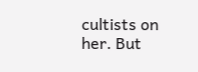cultists on her. But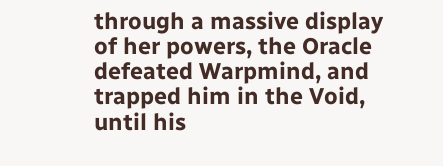through a massive display of her powers, the Oracle defeated Warpmind, and trapped him in the Void, until his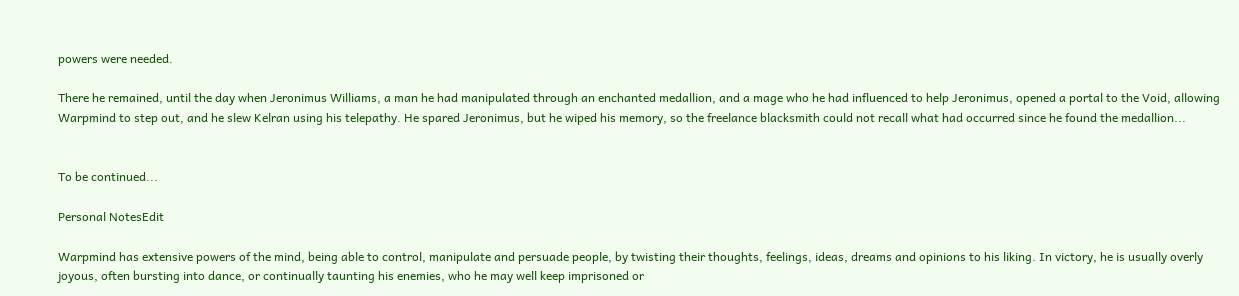powers were needed.

There he remained, until the day when Jeronimus Williams, a man he had manipulated through an enchanted medallion, and a mage who he had influenced to help Jeronimus, opened a portal to the Void, allowing Warpmind to step out, and he slew Kelran using his telepathy. He spared Jeronimus, but he wiped his memory, so the freelance blacksmith could not recall what had occurred since he found the medallion...


To be continued...

Personal NotesEdit

Warpmind has extensive powers of the mind, being able to control, manipulate and persuade people, by twisting their thoughts, feelings, ideas, dreams and opinions to his liking. In victory, he is usually overly joyous, often bursting into dance, or continually taunting his enemies, who he may well keep imprisoned or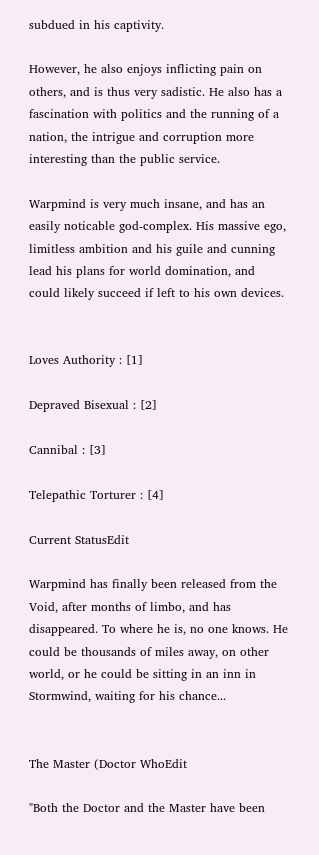subdued in his captivity.

However, he also enjoys inflicting pain on others, and is thus very sadistic. He also has a fascination with politics and the running of a nation, the intrigue and corruption more interesting than the public service.

Warpmind is very much insane, and has an easily noticable god-complex. His massive ego, limitless ambition and his guile and cunning lead his plans for world domination, and could likely succeed if left to his own devices.


Loves Authority : [1]

Depraved Bisexual : [2]

Cannibal : [3]

Telepathic Torturer : [4]

Current StatusEdit

Warpmind has finally been released from the Void, after months of limbo, and has disappeared. To where he is, no one knows. He could be thousands of miles away, on other world, or he could be sitting in an inn in Stormwind, waiting for his chance...


The Master (Doctor WhoEdit

"Both the Doctor and the Master have been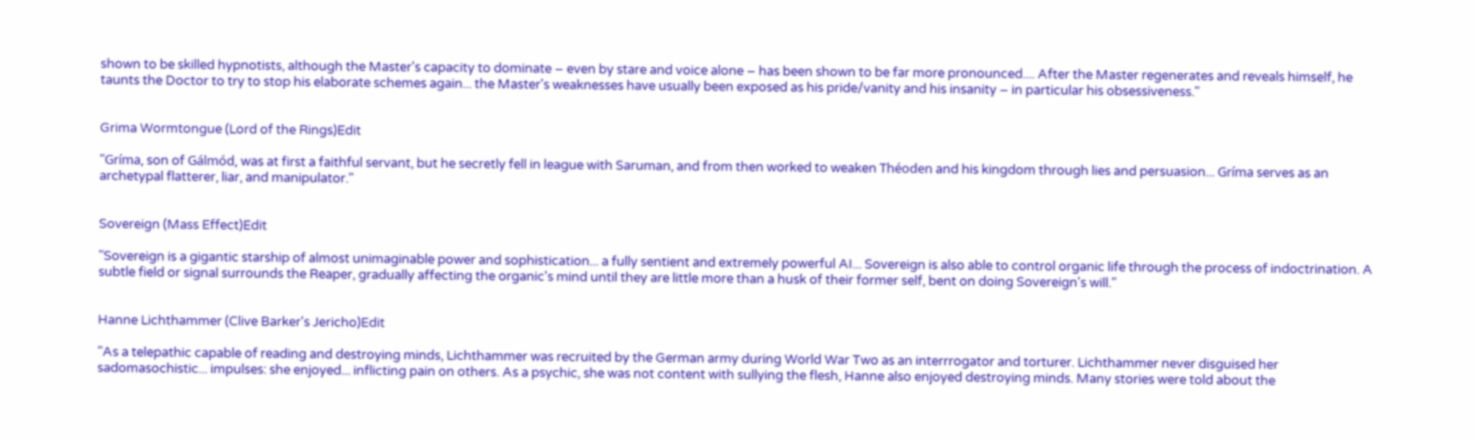shown to be skilled hypnotists, although the Master's capacity to dominate – even by stare and voice alone – has been shown to be far more pronounced.... After the Master regenerates and reveals himself, he taunts the Doctor to try to stop his elaborate schemes again... the Master's weaknesses have usually been exposed as his pride/vanity and his insanity – in particular his obsessiveness."


Grima Wormtongue (Lord of the Rings)Edit

"Gríma, son of Gálmód, was at first a faithful servant, but he secretly fell in league with Saruman, and from then worked to weaken Théoden and his kingdom through lies and persuasion... Gríma serves as an archetypal flatterer, liar, and manipulator."


Sovereign (Mass Effect)Edit

"Sovereign is a gigantic starship of almost unimaginable power and sophistication... a fully sentient and extremely powerful AI... Sovereign is also able to control organic life through the process of indoctrination. A subtle field or signal surrounds the Reaper, gradually affecting the organic's mind until they are little more than a husk of their former self, bent on doing Sovereign's will."


Hanne Lichthammer (Clive Barker's Jericho)Edit

"As a telepathic capable of reading and destroying minds, Lichthammer was recruited by the German army during World War Two as an interrrogator and torturer. Lichthammer never disguised her sadomasochistic... impulses: she enjoyed... inflicting pain on others. As a psychic, she was not content with sullying the flesh, Hanne also enjoyed destroying minds. Many stories were told about the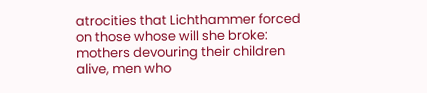atrocities that Lichthammer forced on those whose will she broke: mothers devouring their children alive, men who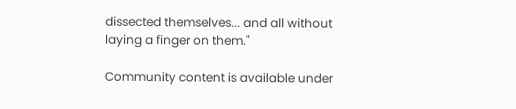dissected themselves... and all without laying a finger on them."

Community content is available under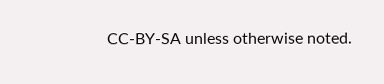CC-BY-SA unless otherwise noted.